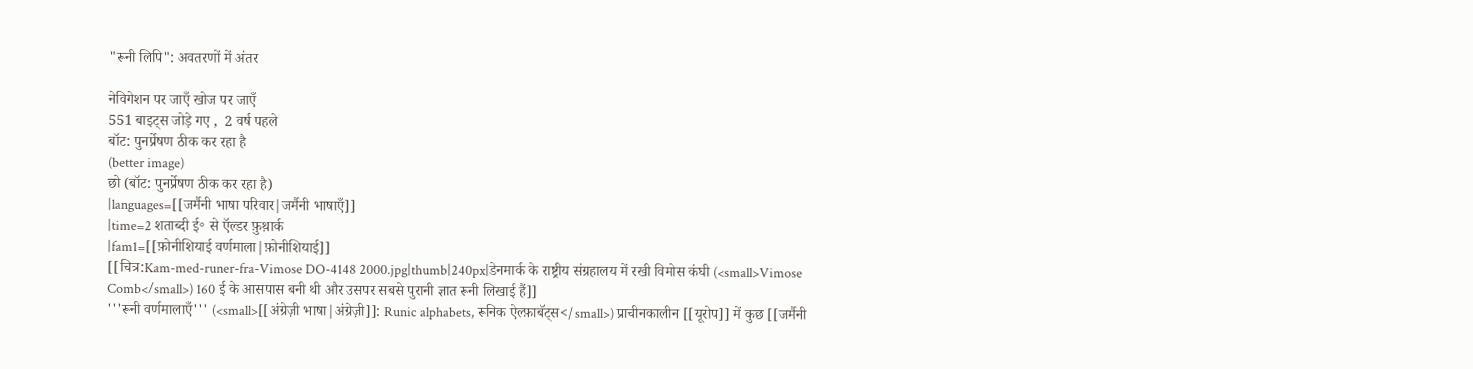"रूनी लिपि": अवतरणों में अंतर

नेविगेशन पर जाएँ खोज पर जाएँ
551 बाइट्स जोड़े गए ,  2 वर्ष पहले
बॉट: पुनर्प्रेषण ठीक कर रहा है
(better image)
छो (बॉट: पुनर्प्रेषण ठीक कर रहा है)
|languages=[[जर्मैनी भाषा परिवार|जर्मैनी भाषाएँ]]
|time=2 शताब्दी ई॰ से ऍल्डर फ़ुथ़ार्क
|fam1=[[फ़ोनीशियाई वर्णमाला|फ़ोनीशियाई]]
[[चित्र:Kam-med-runer-fra-Vimose DO-4148 2000.jpg|thumb|240px|डेनमार्क के राष्ट्रीय संग्रहालय में रखी विमोस कंघी (<small>Vimose Comb</small>) 160 ई के आसपास बनी थी और उसपर सबसे पुरानी ज्ञात रूनी लिखाई हैं]]
'''रूनी वर्णमालाएँ''' (<small>[[अंग्रेज़ी भाषा|अंग्रेज़ी]]: Runic alphabets, रूनिक ऐल्फ़ाबॅट्स</small>) प्राचीनकालीन [[यूरोप]] में कुछ [[जर्मैनी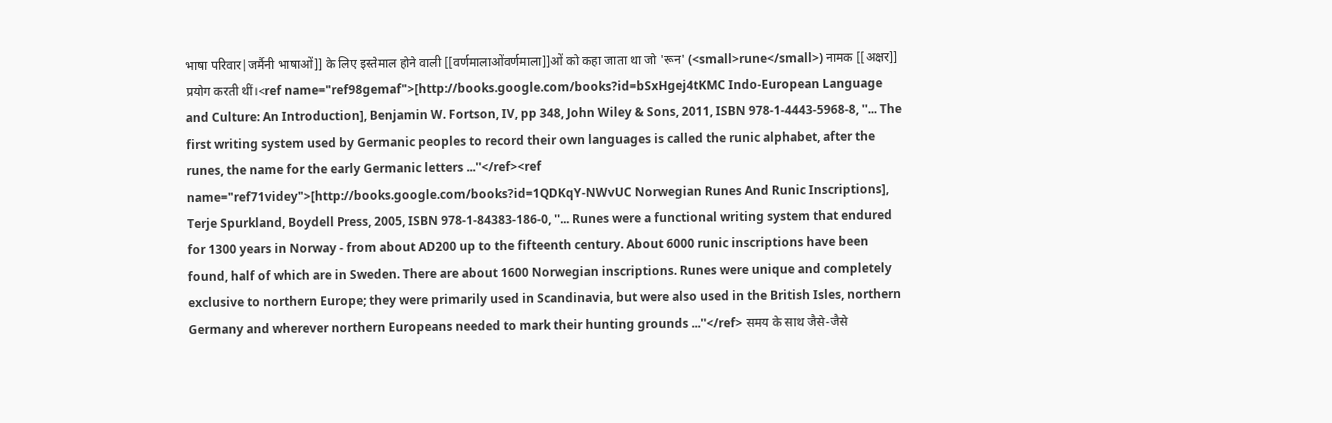भाषा परिवार|जर्मैनी भाषाओं]] के लिए इस्तेमाल होने वाली [[वर्णमालाओंवर्णमाला]]ओं को कहा जाता था जो 'रून' (<small>rune</small>) नामक [[अक्षर]] प्रयोग करती थीं।<ref name="ref98gemaf">[http://books.google.com/books?id=bSxHgej4tKMC Indo-European Language and Culture: An Introduction], Benjamin W. Fortson, IV, pp 348, John Wiley & Sons, 2011, ISBN 978-1-4443-5968-8, ''... The first writing system used by Germanic peoples to record their own languages is called the runic alphabet, after the runes, the name for the early Germanic letters ...''</ref><ref name="ref71videy">[http://books.google.com/books?id=1QDKqY-NWvUC Norwegian Runes And Runic Inscriptions], Terje Spurkland, Boydell Press, 2005, ISBN 978-1-84383-186-0, ''... Runes were a functional writing system that endured for 1300 years in Norway - from about AD200 up to the fifteenth century. About 6000 runic inscriptions have been found, half of which are in Sweden. There are about 1600 Norwegian inscriptions. Runes were unique and completely exclusive to northern Europe; they were primarily used in Scandinavia, but were also used in the British Isles, northern Germany and wherever northern Europeans needed to mark their hunting grounds ...''</ref> समय के साथ जैसे-जैसे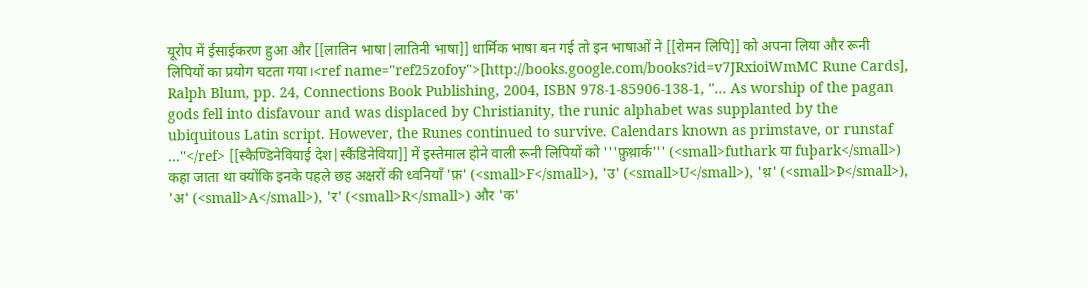यूरोप में ईसाईकरण हुआ और [[लातिन भाषा|लातिनी भाषा]] धार्मिक भाषा बन गई तो इन भाषाओं ने [[रोमन लिपि]] को अपना लिया और रूनी लिपियों का प्रयोग घटता गया।<ref name="ref25zofoy">[http://books.google.com/books?id=v7JRxioiWmMC Rune Cards], Ralph Blum, pp. 24, Connections Book Publishing, 2004, ISBN 978-1-85906-138-1, ''... As worship of the pagan gods fell into disfavour and was displaced by Christianity, the runic alphabet was supplanted by the ubiquitous Latin script. However, the Runes continued to survive. Calendars known as primstave, or runstaf ...''</ref> [[स्कैण्डिनेवियाई देश|स्कैंडिनेविया]] में इस्तेमाल होने वाली रूनी लिपियों को '''फ़ुथ़ार्क''' (<small>futhark या fuþark</small>) कहा जाता था क्योंकि इनके पहले छह अक्षरों की ध्वनियाँ 'फ़' (<small>F</small>), 'उ' (<small>U</small>), 'थ़' (<small>Þ</small>), 'अ' (<small>A</small>), 'र' (<small>R</small>) और 'क'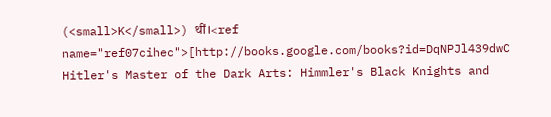(<small>K</small>) थीं।<ref name="ref07cihec">[http://books.google.com/books?id=DqNPJl439dwC Hitler's Master of the Dark Arts: Himmler's Black Knights and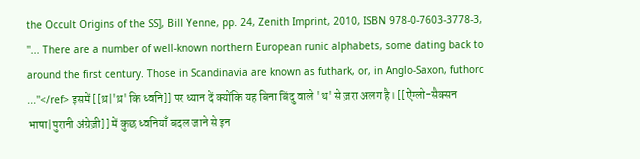the Occult Origins of the SS], Bill Yenne, pp. 24, Zenith Imprint, 2010, ISBN 978-0-7603-3778-3, ''... There are a number of well-known northern European runic alphabets, some dating back to around the first century. Those in Scandinavia are known as futhark, or, in Anglo-Saxon, futhorc ...''</ref> इसमें [[थ़|'थ़' कि ध्वनि]] पर ध्यान दें क्योंकि यह बिना बिंदु वाले 'थ' से ज़रा अलग है। [[ऐंग्लो-सैक्सन भाषा|पुरानी अंग्रेज़ी]] में कुछ ध्वनियाँ बदल जाने से इन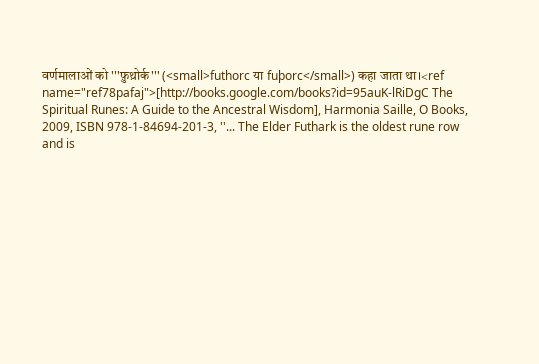वर्णमालाओं को '''फ़ुथ़ोर्क''' (<small>futhorc या fuþorc</small>) कहा जाता था।<ref name="ref78pafaj">[http://books.google.com/books?id=95auK-lRiDgC The Spiritual Runes: A Guide to the Ancestral Wisdom], Harmonia Saille, O Books, 2009, ISBN 978-1-84694-201-3, ''... The Elder Futhark is the oldest rune row and is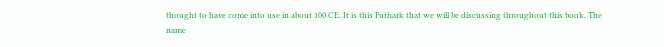thought to have come into use in about 100 CE. It is this Futhark that we will be discussing throughout this book. The name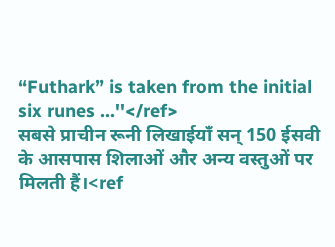“Futhark” is taken from the initial six runes ...''</ref>
सबसे प्राचीन रूनी लिखाईयाँ सन् 150 ईसवी के आसपास शिलाओं और अन्य वस्तुओं पर मिलती हैं।<ref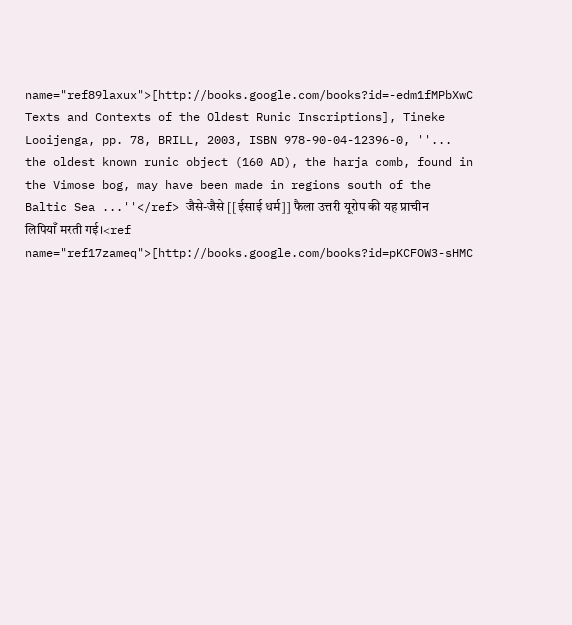name="ref89laxux">[http://books.google.com/books?id=-edm1fMPbXwC Texts and Contexts of the Oldest Runic Inscriptions], Tineke Looijenga, pp. 78, BRILL, 2003, ISBN 978-90-04-12396-0, ''... the oldest known runic object (160 AD), the harja comb, found in the Vimose bog, may have been made in regions south of the Baltic Sea ...''</ref> जैसे-जैसे [[ईसाई धर्म]] फैला उत्तरी यूरोप की यह प्राचीन लिपियाँ मरती गई।<ref name="ref17zameq">[http://books.google.com/books?id=pKCFOW3-sHMC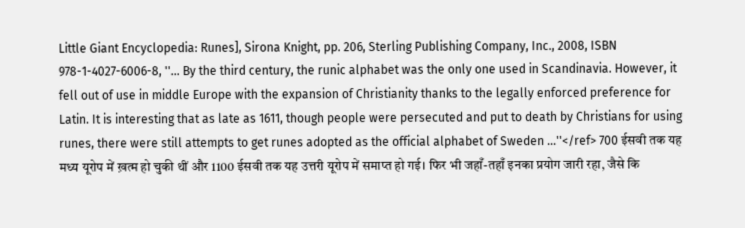Little Giant Encyclopedia: Runes], Sirona Knight, pp. 206, Sterling Publishing Company, Inc., 2008, ISBN 978-1-4027-6006-8, ''... By the third century, the runic alphabet was the only one used in Scandinavia. However, it fell out of use in middle Europe with the expansion of Christianity thanks to the legally enforced preference for Latin. It is interesting that as late as 1611, though people were persecuted and put to death by Christians for using runes, there were still attempts to get runes adopted as the official alphabet of Sweden ...''</ref> 700 ईसवी तक यह मध्य यूरोप में ख़त्म हो चुकी थीं और 1100 ईसवी तक यह उत्तरी यूरोप में समाप्त हो गई। फिर भी जहाँ-तहाँ इनका प्रयोग जारी रहा, जैसे कि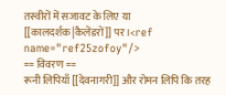तस्वीरों में सजावट के लिए या [[कालदर्शक|कैलेंडरों]] पर।<ref name="ref25zofoy"/>
== विवरण ==
रूनी लिपियाँ [[देवनागरी]] और रोमन लिपि कि तरह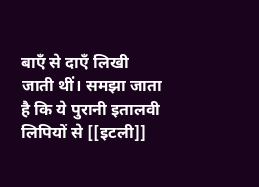बाएँ से दाएँ लिखी जाती थीं। समझा जाता है कि ये पुरानी इतालवी लिपियों से [[इटली]]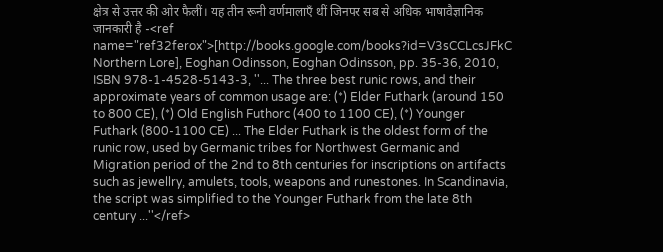क्षेत्र से उत्तर की ओर फैलीं। यह तीन रूनी वर्णमालाएँ थीं जिनपर सब से अधिक भाषावैज्ञानिक जानकारी है -<ref name="ref32ferox">[http://books.google.com/books?id=V3sCCLcsJFkC Northern Lore], Eoghan Odinsson, Eoghan Odinsson, pp. 35-36, 2010, ISBN 978-1-4528-5143-3, ''... The three best runic rows, and their approximate years of common usage are: (*) Elder Futhark (around 150 to 800 CE), (*) Old English Futhorc (400 to 1100 CE), (*) Younger Futhark (800-1100 CE) ... The Elder Futhark is the oldest form of the runic row, used by Germanic tribes for Northwest Germanic and Migration period of the 2nd to 8th centuries for inscriptions on artifacts such as jewellry, amulets, tools, weapons and runestones. In Scandinavia, the script was simplified to the Younger Futhark from the late 8th century ...''</ref>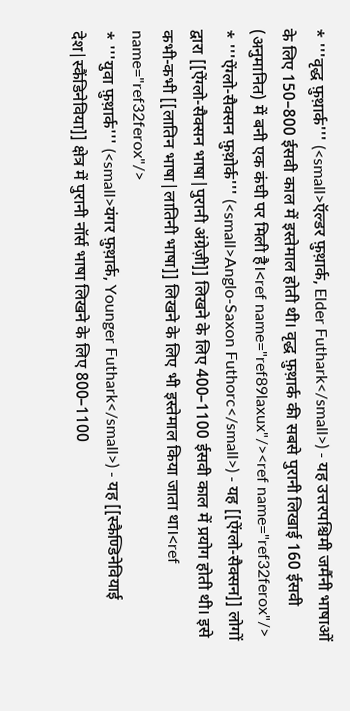* '''वृद्ध फ़ुथ़ार्क''' (<small>ऍल्डर फ़ुथ़ार्क, Elder Futhark</small>) - यह उत्तरपश्चिमी जर्मैनी भाषाओं के लिए 150–800 ईसवी काल में इस्तेमाल होती थी। वृद्ध फ़ुथ़ार्क की सबसे पुरानी लिखाई 160 ईसवी (अनुमानित) में बनी एक कंघी पर मिली है।<ref name="ref89laxux"/><ref name="ref32ferox"/>
* '''ऐंग्लो-सैक्सन फ़ुथ़ोर्क''' (<small>Anglo-Saxon Futhorc</small>) - यह [[ऐंग्लो-सैक्सन]] लोगों द्वारा [[ऐंग्लो-सैक्सन भाषा|पुरानी अंग्रेज़ी]] लिखने के लिए 400–1100 ईसवी काल में प्रयोग होती थी। इसे कभी-कभी [[लातिन भाषा|लातिनी भाषा]] लिखने के लिए भी इस्तेमाल किया जाता था।<ref name="ref32ferox"/>
* '''युवा फ़ुथ़ार्क''' (<small>यंगर फ़ुथ़ार्क, Younger Futhark</small>) - यह [[स्कैण्डिनेवियाई देश|स्कैंडिनेविया]] क्षेत्र में पुरानी नॉर्स भाषा लिखने के लिए 800–1100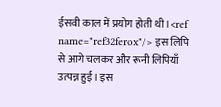ईसवी काल में प्रयोग होती थी।<ref name="ref32ferox"/> इस लिपि से आगे चलकर और रूनी लिपियाँ उत्पन्न हुई। इस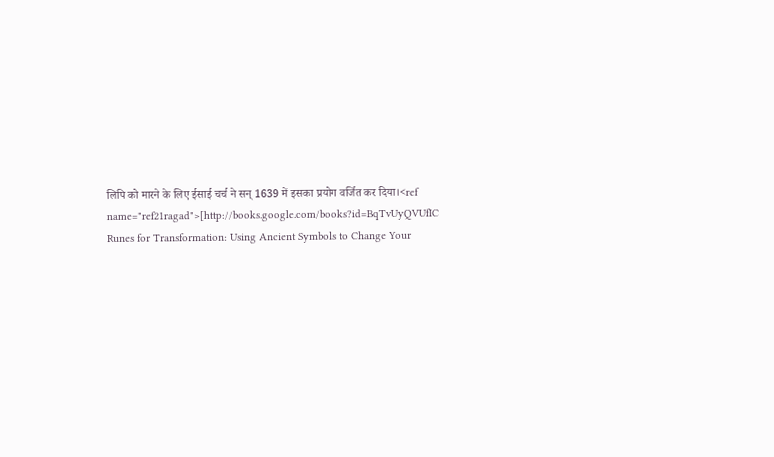लिपि को मारने के लिए ईसाई चर्च ने सन् 1639 में इसका प्रयोग वर्जित कर दिया।<ref name="ref21ragad">[http://books.google.com/books?id=BqTvUyQVUfIC Runes for Transformation: Using Ancient Symbols to Change Your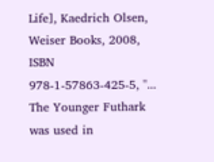Life], Kaedrich Olsen, Weiser Books, 2008, ISBN 978-1-57863-425-5, ''... The Younger Futhark was used in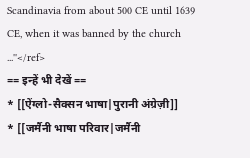Scandinavia from about 500 CE until 1639 CE, when it was banned by the church ...''</ref>
== इन्हें भी देखें ==
* [[ऐंग्लो-सैक्सन भाषा|पुरानी अंग्रेज़ी]]
* [[जर्मैनी भाषा परिवार|जर्मैनी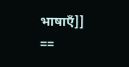भाषाएँ]]
==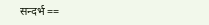सन्दर्भ ==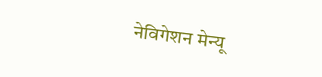नेविगेशन मेन्यू